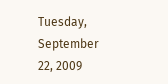Tuesday, September 22, 2009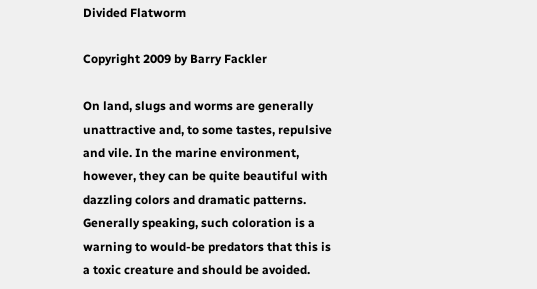Divided Flatworm

Copyright 2009 by Barry Fackler

On land, slugs and worms are generally unattractive and, to some tastes, repulsive and vile. In the marine environment, however, they can be quite beautiful with dazzling colors and dramatic patterns. Generally speaking, such coloration is a warning to would-be predators that this is a toxic creature and should be avoided.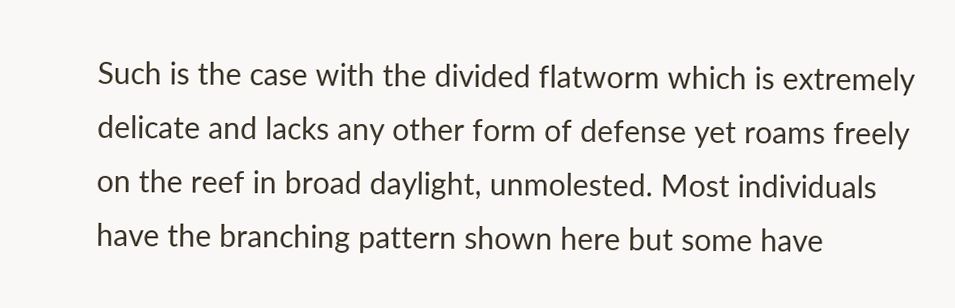Such is the case with the divided flatworm which is extremely delicate and lacks any other form of defense yet roams freely on the reef in broad daylight, unmolested. Most individuals have the branching pattern shown here but some have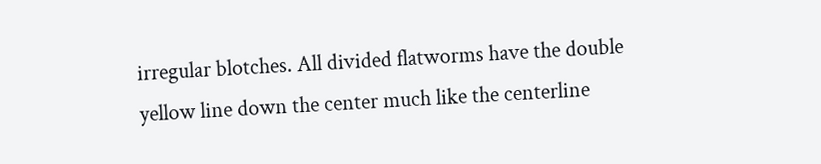irregular blotches. All divided flatworms have the double yellow line down the center much like the centerline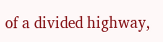of a divided highway,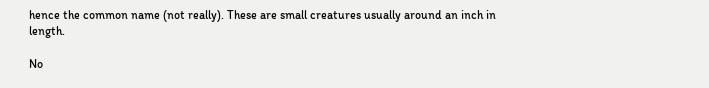hence the common name (not really). These are small creatures usually around an inch in length.

No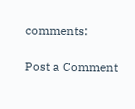comments:

Post a Comment